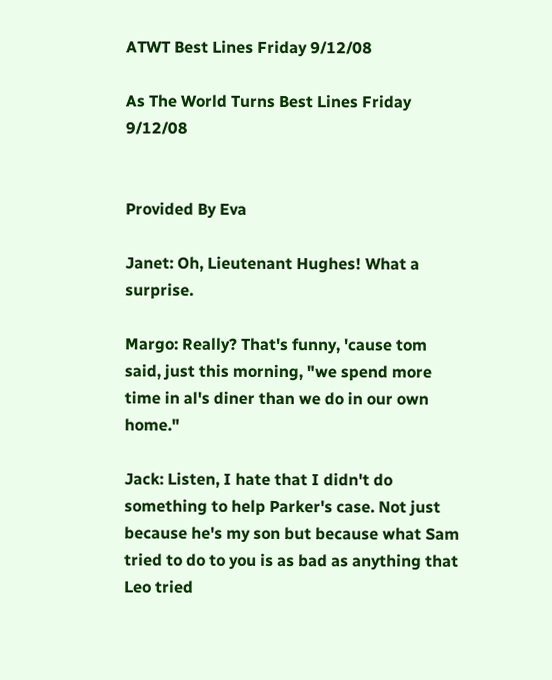ATWT Best Lines Friday 9/12/08

As The World Turns Best Lines Friday 9/12/08


Provided By Eva

Janet: Oh, Lieutenant Hughes! What a surprise.

Margo: Really? That's funny, 'cause tom said, just this morning, "we spend more time in al's diner than we do in our own home."

Jack: Listen, I hate that I didn't do something to help Parker's case. Not just because he's my son but because what Sam tried to do to you is as bad as anything that Leo tried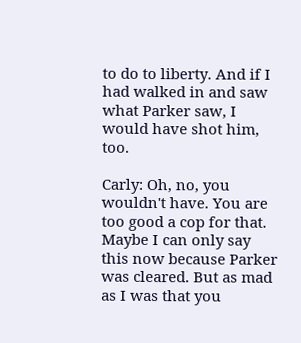to do to liberty. And if I had walked in and saw what Parker saw, I would have shot him, too.

Carly: Oh, no, you wouldn't have. You are too good a cop for that. Maybe I can only say this now because Parker was cleared. But as mad as I was that you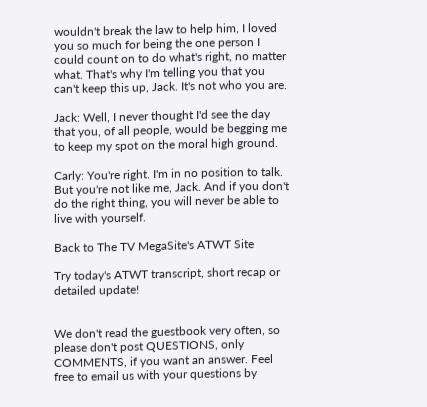wouldn't break the law to help him, I loved you so much for being the one person I could count on to do what's right, no matter what. That's why I'm telling you that you can't keep this up, Jack. It's not who you are.

Jack: Well, I never thought I'd see the day that you, of all people, would be begging me to keep my spot on the moral high ground.

Carly: You're right. I'm in no position to talk. But you're not like me, Jack. And if you don't do the right thing, you will never be able to live with yourself.

Back to The TV MegaSite's ATWT Site

Try today's ATWT transcript, short recap or detailed update!


We don't read the guestbook very often, so please don't post QUESTIONS, only COMMENTS, if you want an answer. Feel free to email us with your questions by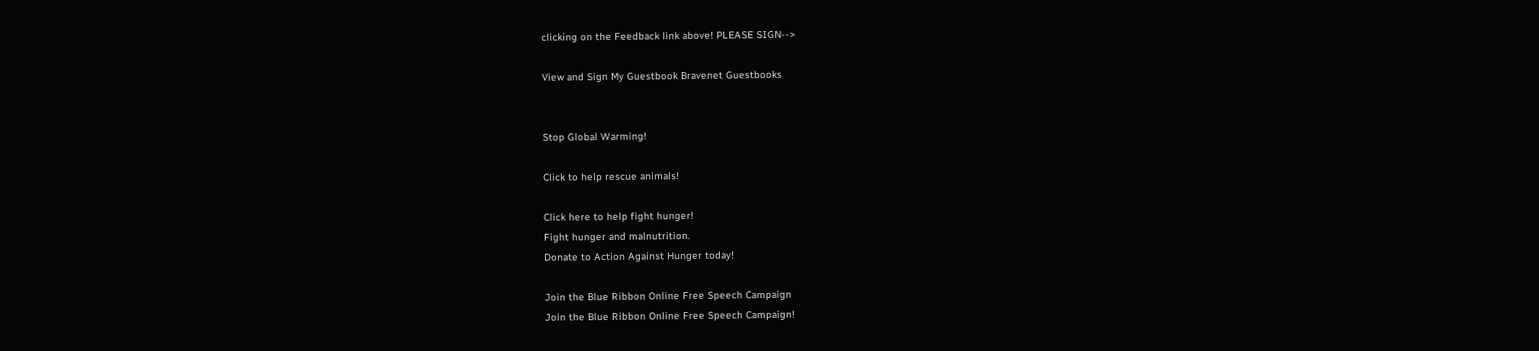clicking on the Feedback link above! PLEASE SIGN-->

View and Sign My Guestbook Bravenet Guestbooks


Stop Global Warming!

Click to help rescue animals!

Click here to help fight hunger!
Fight hunger and malnutrition.
Donate to Action Against Hunger today!

Join the Blue Ribbon Online Free Speech Campaign
Join the Blue Ribbon Online Free Speech Campaign!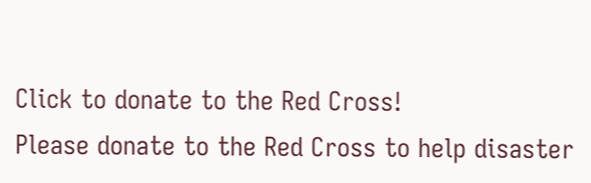Click to donate to the Red Cross!
Please donate to the Red Cross to help disaster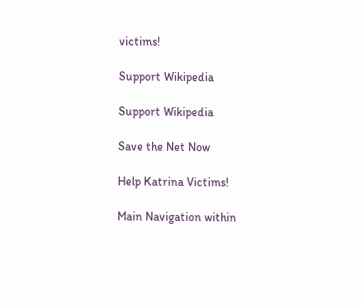victims!

Support Wikipedia

Support Wikipedia

Save the Net Now

Help Katrina Victims!

Main Navigation within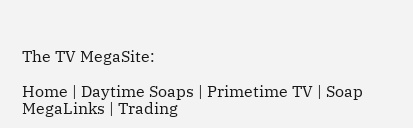The TV MegaSite:

Home | Daytime Soaps | Primetime TV | Soap MegaLinks | Trading